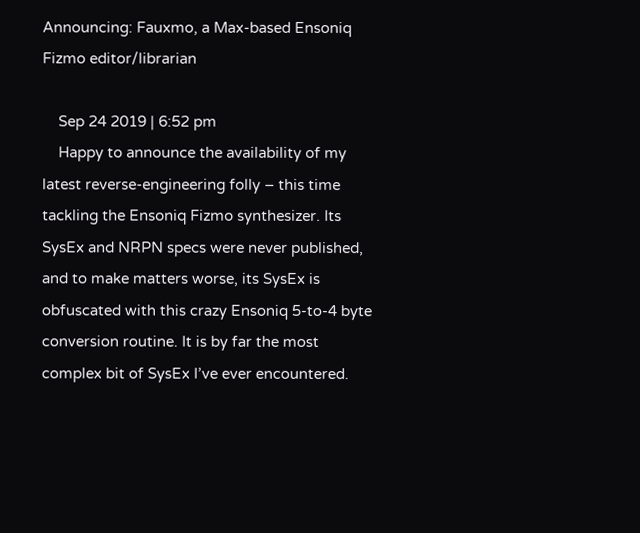Announcing: Fauxmo, a Max-based Ensoniq Fizmo editor/librarian

    Sep 24 2019 | 6:52 pm
    Happy to announce the availability of my latest reverse-engineering folly – this time tackling the Ensoniq Fizmo synthesizer. Its SysEx and NRPN specs were never published, and to make matters worse, its SysEx is obfuscated with this crazy Ensoniq 5-to-4 byte conversion routine. It is by far the most complex bit of SysEx I’ve ever encountered.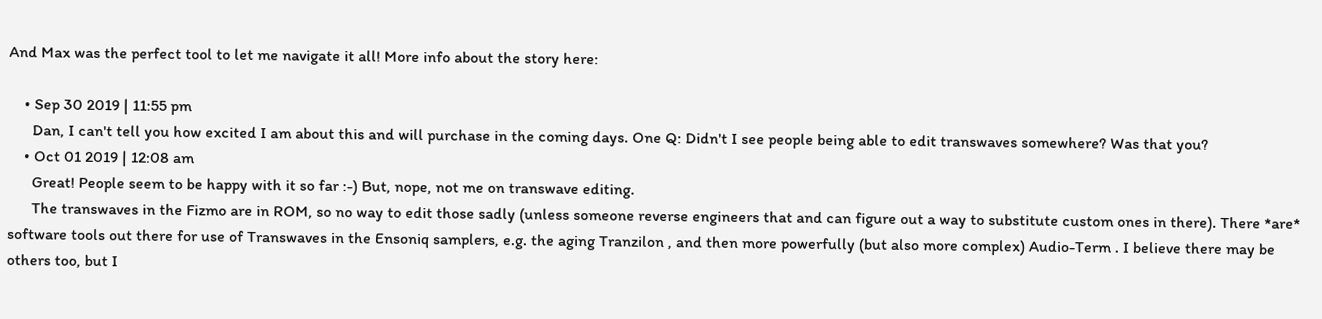And Max was the perfect tool to let me navigate it all! More info about the story here:

    • Sep 30 2019 | 11:55 pm
      Dan, I can't tell you how excited I am about this and will purchase in the coming days. One Q: Didn't I see people being able to edit transwaves somewhere? Was that you?
    • Oct 01 2019 | 12:08 am
      Great! People seem to be happy with it so far :-) But, nope, not me on transwave editing.
      The transwaves in the Fizmo are in ROM, so no way to edit those sadly (unless someone reverse engineers that and can figure out a way to substitute custom ones in there). There *are* software tools out there for use of Transwaves in the Ensoniq samplers, e.g. the aging Tranzilon , and then more powerfully (but also more complex) Audio-Term . I believe there may be others too, but I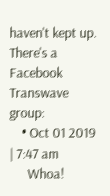haven't kept up. There's a Facebook Transwave group:
    • Oct 01 2019 | 7:47 am
      Whoa!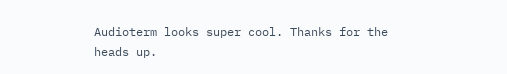Audioterm looks super cool. Thanks for the heads up.